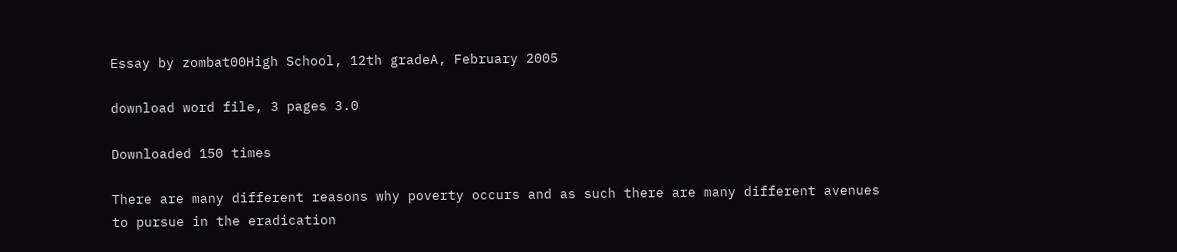Essay by zombat00High School, 12th gradeA, February 2005

download word file, 3 pages 3.0

Downloaded 150 times

There are many different reasons why poverty occurs and as such there are many different avenues to pursue in the eradication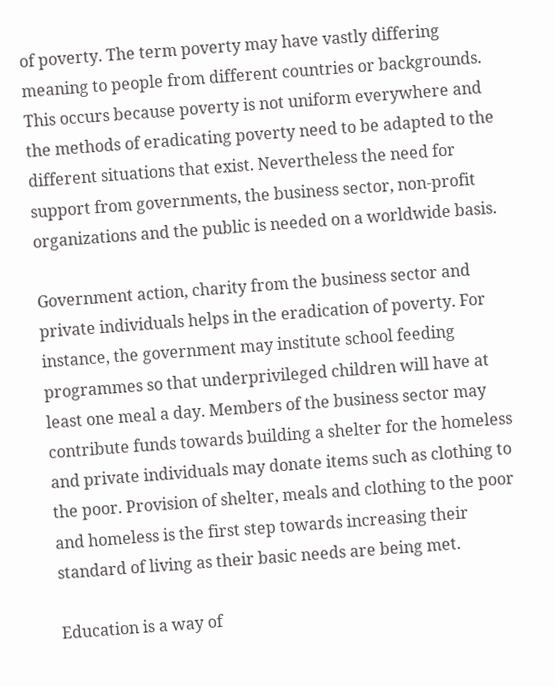of poverty. The term poverty may have vastly differing meaning to people from different countries or backgrounds. This occurs because poverty is not uniform everywhere and the methods of eradicating poverty need to be adapted to the different situations that exist. Nevertheless the need for support from governments, the business sector, non-profit organizations and the public is needed on a worldwide basis.

Government action, charity from the business sector and private individuals helps in the eradication of poverty. For instance, the government may institute school feeding programmes so that underprivileged children will have at least one meal a day. Members of the business sector may contribute funds towards building a shelter for the homeless and private individuals may donate items such as clothing to the poor. Provision of shelter, meals and clothing to the poor and homeless is the first step towards increasing their standard of living as their basic needs are being met.

Education is a way of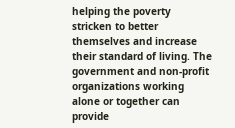helping the poverty stricken to better themselves and increase their standard of living. The government and non-profit organizations working alone or together can provide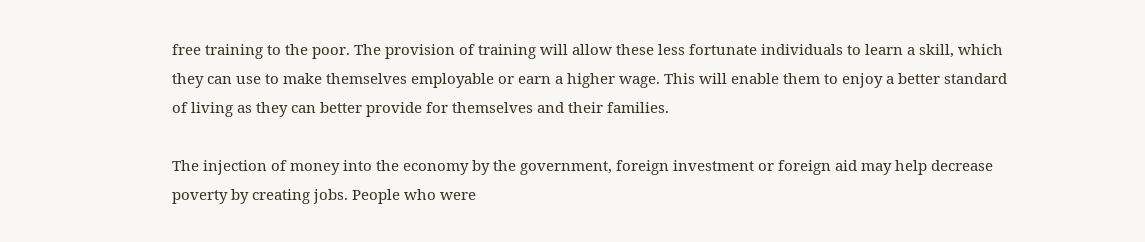free training to the poor. The provision of training will allow these less fortunate individuals to learn a skill, which they can use to make themselves employable or earn a higher wage. This will enable them to enjoy a better standard of living as they can better provide for themselves and their families.

The injection of money into the economy by the government, foreign investment or foreign aid may help decrease poverty by creating jobs. People who were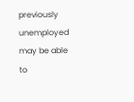previously unemployed may be able to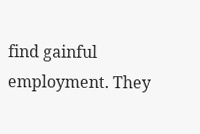find gainful employment. They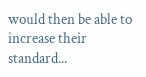would then be able to increase their standard...